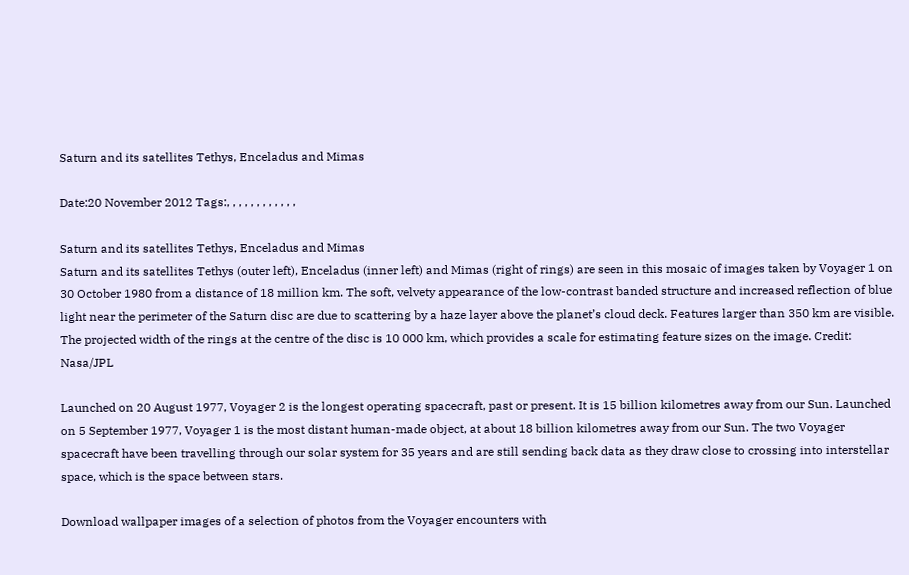Saturn and its satellites Tethys, Enceladus and Mimas

Date:20 November 2012 Tags:, , , , , , , , , , , ,

Saturn and its satellites Tethys, Enceladus and Mimas
Saturn and its satellites Tethys (outer left), Enceladus (inner left) and Mimas (right of rings) are seen in this mosaic of images taken by Voyager 1 on 30 October 1980 from a distance of 18 million km. The soft, velvety appearance of the low-contrast banded structure and increased reflection of blue light near the perimeter of the Saturn disc are due to scattering by a haze layer above the planet’s cloud deck. Features larger than 350 km are visible. The projected width of the rings at the centre of the disc is 10 000 km, which provides a scale for estimating feature sizes on the image. Credit: Nasa/JPL

Launched on 20 August 1977, Voyager 2 is the longest operating spacecraft, past or present. It is 15 billion kilometres away from our Sun. Launched on 5 September 1977, Voyager 1 is the most distant human-made object, at about 18 billion kilometres away from our Sun. The two Voyager spacecraft have been travelling through our solar system for 35 years and are still sending back data as they draw close to crossing into interstellar space, which is the space between stars.

Download wallpaper images of a selection of photos from the Voyager encounters with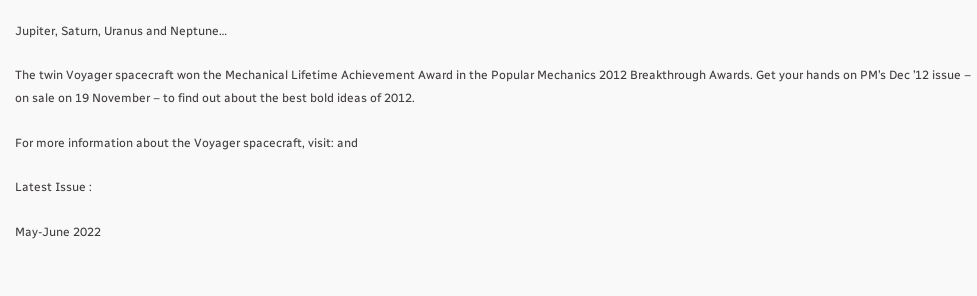Jupiter, Saturn, Uranus and Neptune…

The twin Voyager spacecraft won the Mechanical Lifetime Achievement Award in the Popular Mechanics 2012 Breakthrough Awards. Get your hands on PM’s Dec ’12 issue – on sale on 19 November – to find out about the best bold ideas of 2012.

For more information about the Voyager spacecraft, visit: and

Latest Issue :

May-June 2022